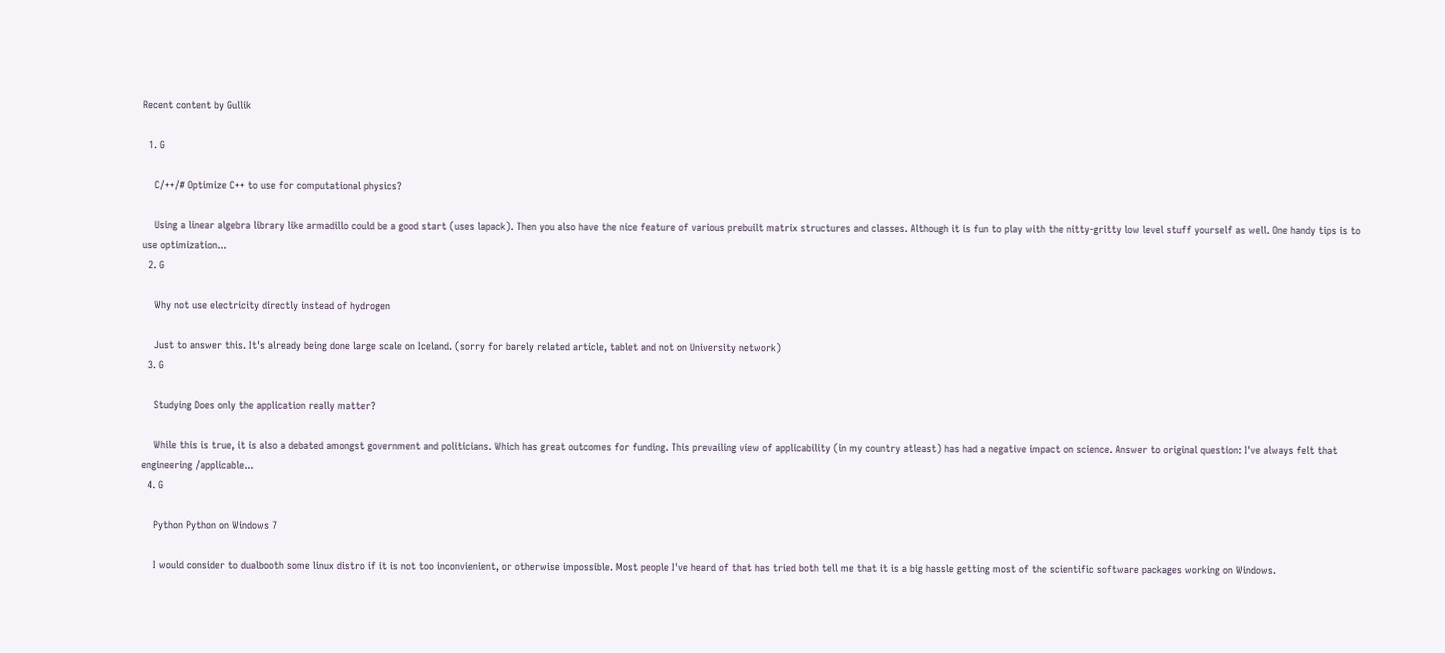Recent content by Gullik

  1. G

    C/++/# Optimize C++ to use for computational physics?

    Using a linear algebra library like armadillo could be a good start (uses lapack). Then you also have the nice feature of various prebuilt matrix structures and classes. Although it is fun to play with the nitty-gritty low level stuff yourself as well. One handy tips is to use optimization...
  2. G

    Why not use electricity directly instead of hydrogen

    Just to answer this. It's already being done large scale on Iceland. (sorry for barely related article, tablet and not on University network)
  3. G

    Studying Does only the application really matter?

    While this is true, it is also a debated amongst government and politicians. Which has great outcomes for funding. This prevailing view of applicability (in my country atleast) has had a negative impact on science. Answer to original question: I've always felt that engineering /applicable...
  4. G

    Python Python on Windows 7

    I would consider to dualbooth some linux distro if it is not too inconvienient, or otherwise impossible. Most people I've heard of that has tried both tell me that it is a big hassle getting most of the scientific software packages working on Windows.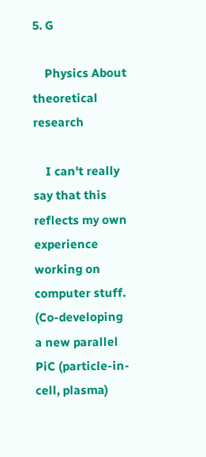5. G

    Physics About theoretical research

    I can't really say that this reflects my own experience working on computer stuff. (Co-developing a new parallel PiC (particle-in-cell, plasma)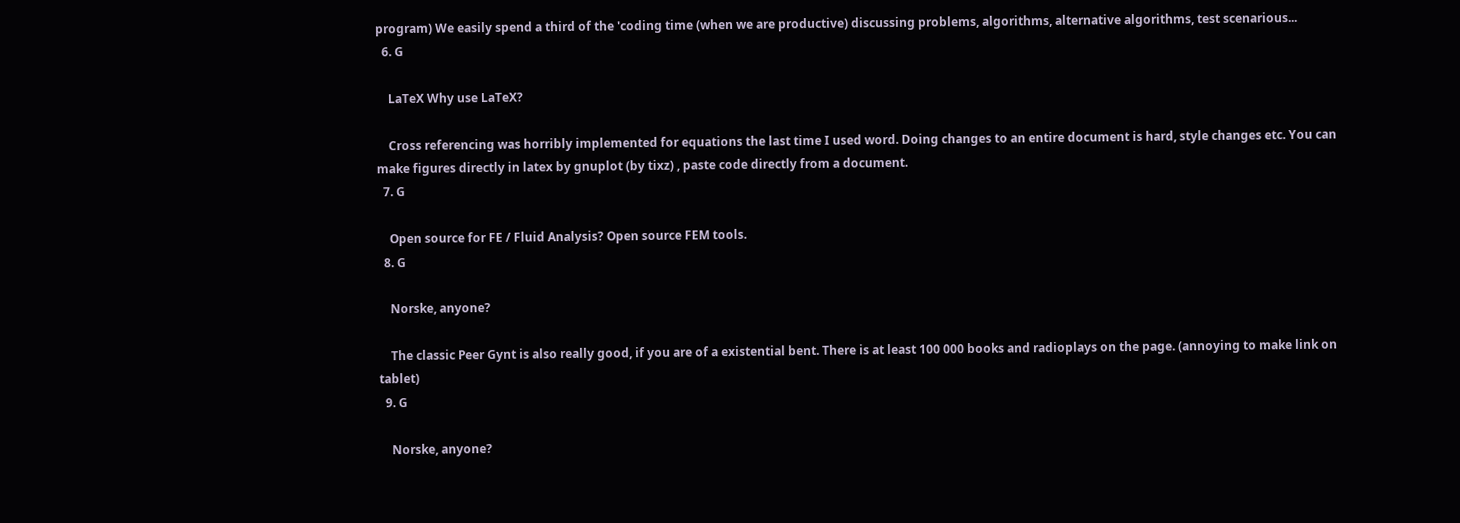program) We easily spend a third of the 'coding time (when we are productive) discussing problems, algorithms, alternative algorithms, test scenarious...
  6. G

    LaTeX Why use LaTeX?

    Cross referencing was horribly implemented for equations the last time I used word. Doing changes to an entire document is hard, style changes etc. You can make figures directly in latex by gnuplot (by tixz) , paste code directly from a document.
  7. G

    Open source for FE / Fluid Analysis? Open source FEM tools.
  8. G

    Norske, anyone?

    The classic Peer Gynt is also really good, if you are of a existential bent. There is at least 100 000 books and radioplays on the page. (annoying to make link on tablet)
  9. G

    Norske, anyone?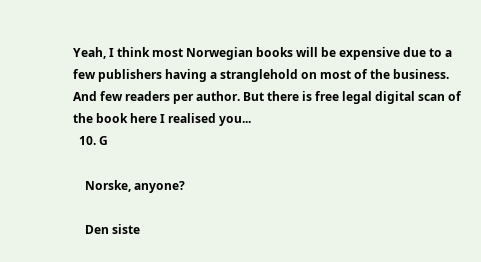Yeah, I think most Norwegian books will be expensive due to a few publishers having a stranglehold on most of the business. And few readers per author. But there is free legal digital scan of the book here I realised you...
  10. G

    Norske, anyone?

    Den siste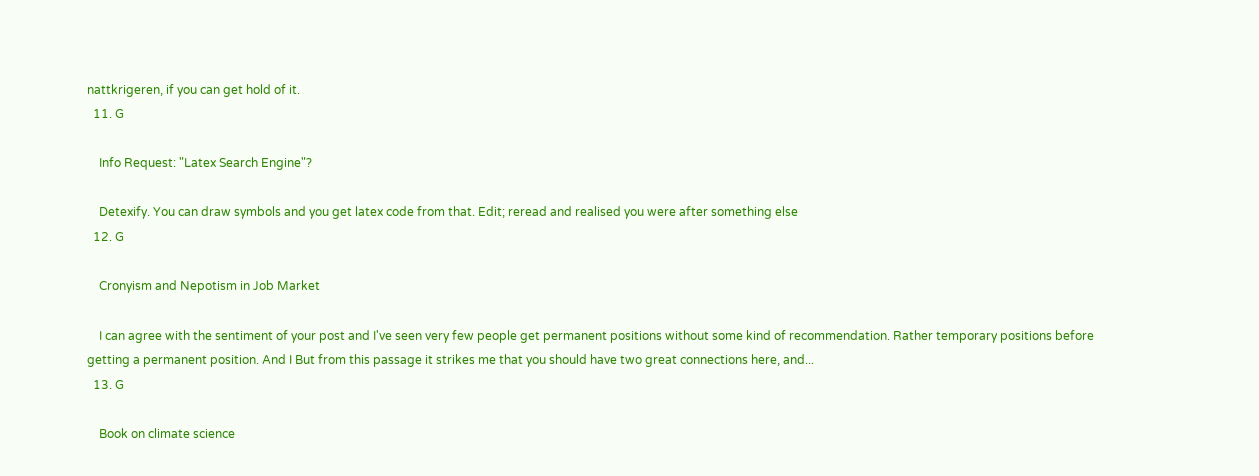nattkrigeren, if you can get hold of it.
  11. G

    Info Request: "Latex Search Engine"?

    Detexify. You can draw symbols and you get latex code from that. Edit; reread and realised you were after something else
  12. G

    Cronyism and Nepotism in Job Market

    I can agree with the sentiment of your post and I've seen very few people get permanent positions without some kind of recommendation. Rather temporary positions before getting a permanent position. And I But from this passage it strikes me that you should have two great connections here, and...
  13. G

    Book on climate science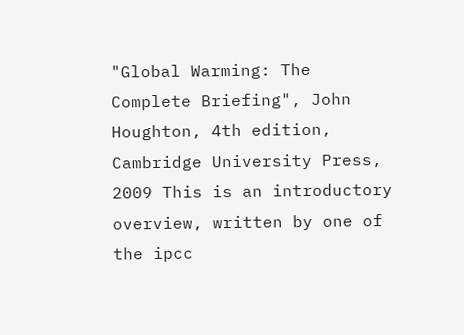"Global Warming: The Complete Briefing", John Houghton, 4th edition, Cambridge University Press, 2009 This is an introductory overview, written by one of the ipcc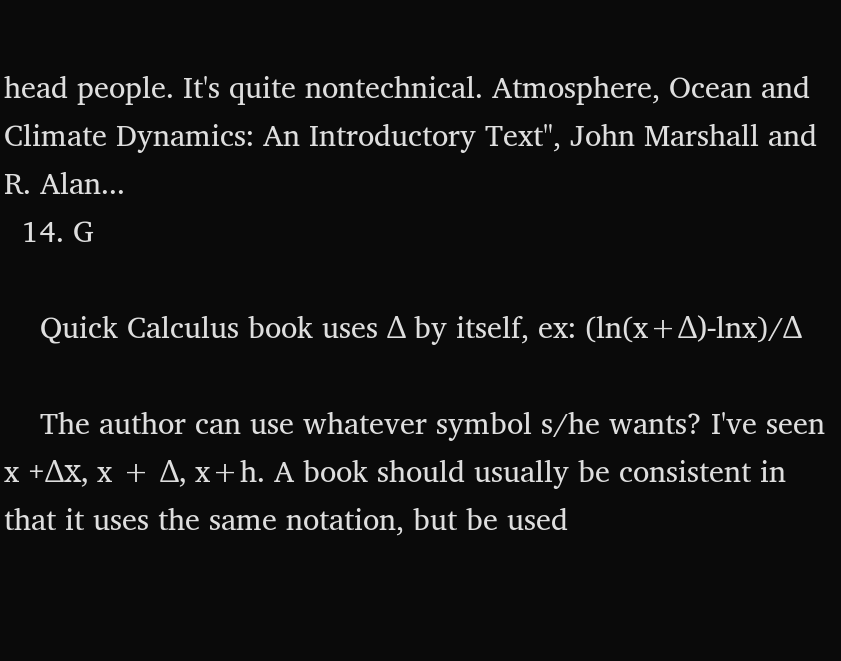head people. It's quite nontechnical. Atmosphere, Ocean and Climate Dynamics: An Introductory Text", John Marshall and R. Alan...
  14. G

    Quick Calculus book uses Δ by itself, ex: (ln(x+Δ)-lnx)/Δ

    The author can use whatever symbol s/he wants? I've seen x +Δx, x + Δ, x+h. A book should usually be consistent in that it uses the same notation, but be used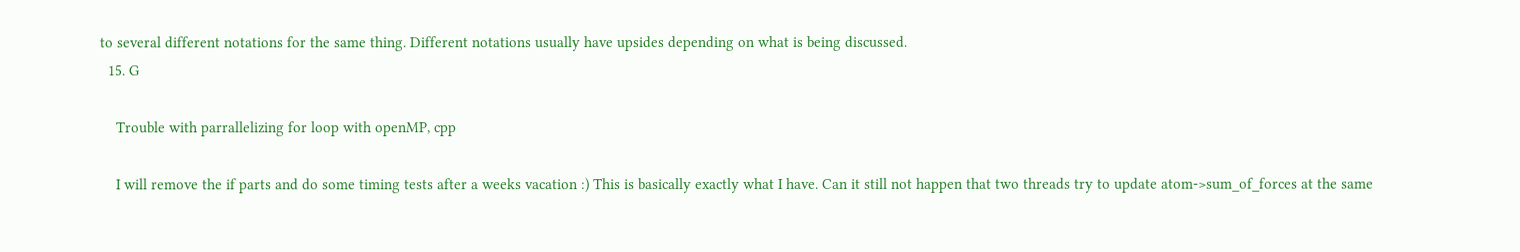to several different notations for the same thing. Different notations usually have upsides depending on what is being discussed.
  15. G

    Trouble with parrallelizing for loop with openMP, cpp

    I will remove the if parts and do some timing tests after a weeks vacation :) This is basically exactly what I have. Can it still not happen that two threads try to update atom->sum_of_forces at the same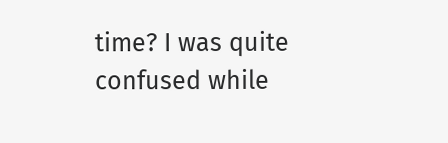time? I was quite confused while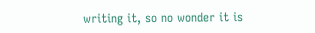writing it, so no wonder it is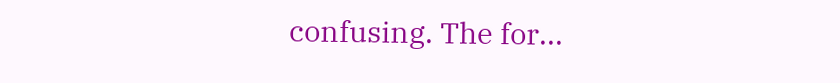confusing. The for...